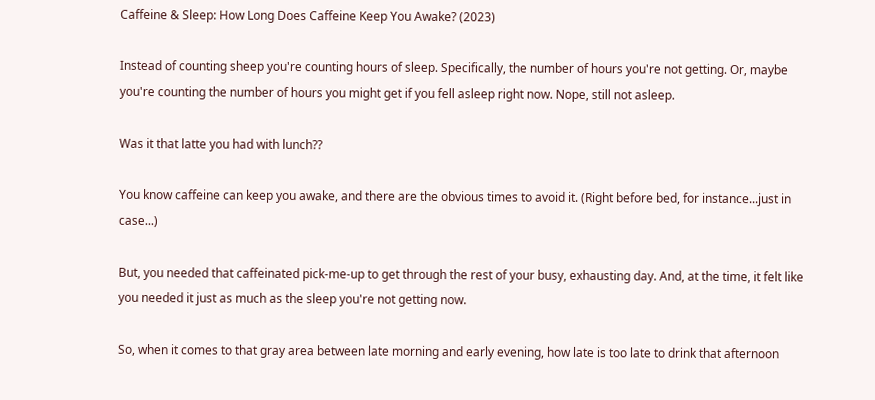Caffeine & Sleep: How Long Does Caffeine Keep You Awake? (2023)

Instead of counting sheep you're counting hours of sleep. Specifically, the number of hours you're not getting. Or, maybe you're counting the number of hours you might get if you fell asleep right now. Nope, still not asleep.

Was it that latte you had with lunch??

You know caffeine can keep you awake, and there are the obvious times to avoid it. (Right before bed, for instance...just in case...)

But, you needed that caffeinated pick-me-up to get through the rest of your busy, exhausting day. And, at the time, it felt like you needed it just as much as the sleep you're not getting now.

So, when it comes to that gray area between late morning and early evening, how late is too late to drink that afternoon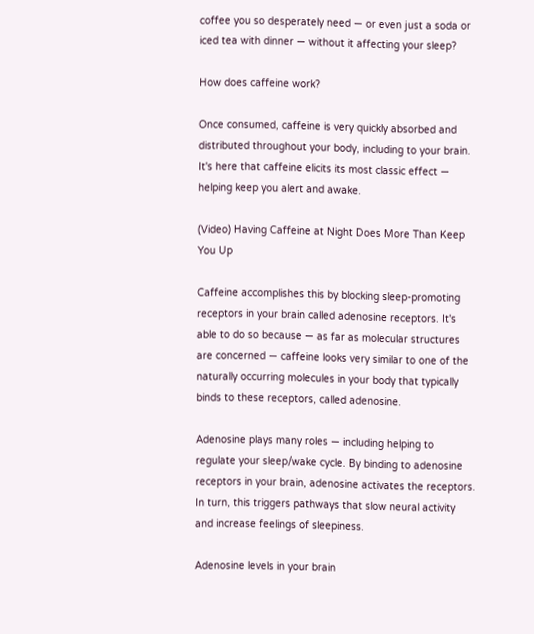coffee you so desperately need — or even just a soda or iced tea with dinner — without it affecting your sleep?

How does caffeine work?

Once consumed, caffeine is very quickly absorbed and distributed throughout your body, including to your brain. It's here that caffeine elicits its most classic effect — helping keep you alert and awake.

(Video) Having Caffeine at Night Does More Than Keep You Up

Caffeine accomplishes this by blocking sleep-promoting receptors in your brain called adenosine receptors. It's able to do so because — as far as molecular structures are concerned — caffeine looks very similar to one of the naturally occurring molecules in your body that typically binds to these receptors, called adenosine.

Adenosine plays many roles — including helping to regulate your sleep/wake cycle. By binding to adenosine receptors in your brain, adenosine activates the receptors. In turn, this triggers pathways that slow neural activity and increase feelings of sleepiness.

Adenosine levels in your brain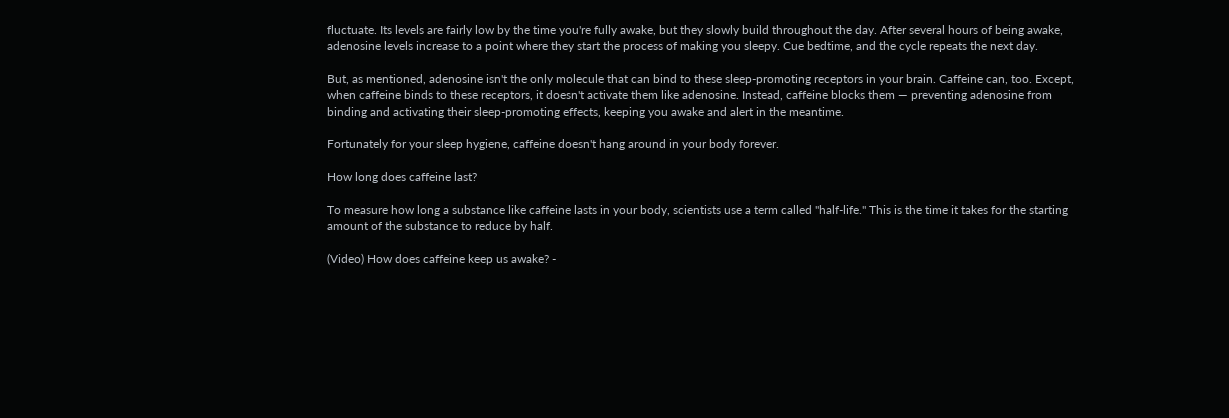fluctuate. Its levels are fairly low by the time you're fully awake, but they slowly build throughout the day. After several hours of being awake, adenosine levels increase to a point where they start the process of making you sleepy. Cue bedtime, and the cycle repeats the next day.

But, as mentioned, adenosine isn't the only molecule that can bind to these sleep-promoting receptors in your brain. Caffeine can, too. Except, when caffeine binds to these receptors, it doesn't activate them like adenosine. Instead, caffeine blocks them — preventing adenosine from binding and activating their sleep-promoting effects, keeping you awake and alert in the meantime.

Fortunately for your sleep hygiene, caffeine doesn't hang around in your body forever.

How long does caffeine last?

To measure how long a substance like caffeine lasts in your body, scientists use a term called "half-life." This is the time it takes for the starting amount of the substance to reduce by half.

(Video) How does caffeine keep us awake? -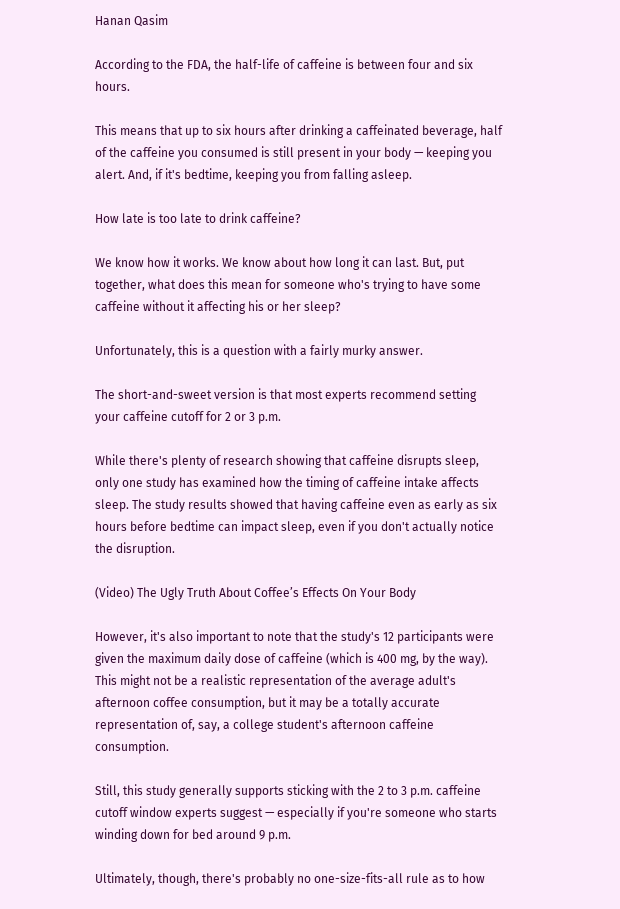Hanan Qasim

According to the FDA, the half-life of caffeine is between four and six hours.

This means that up to six hours after drinking a caffeinated beverage, half of the caffeine you consumed is still present in your body — keeping you alert. And, if it's bedtime, keeping you from falling asleep.

How late is too late to drink caffeine?

We know how it works. We know about how long it can last. But, put together, what does this mean for someone who's trying to have some caffeine without it affecting his or her sleep?

Unfortunately, this is a question with a fairly murky answer.

The short-and-sweet version is that most experts recommend setting your caffeine cutoff for 2 or 3 p.m.

While there's plenty of research showing that caffeine disrupts sleep, only one study has examined how the timing of caffeine intake affects sleep. The study results showed that having caffeine even as early as six hours before bedtime can impact sleep, even if you don't actually notice the disruption.

(Video) The Ugly Truth About Coffee’s Effects On Your Body

However, it's also important to note that the study's 12 participants were given the maximum daily dose of caffeine (which is 400 mg, by the way). This might not be a realistic representation of the average adult's afternoon coffee consumption, but it may be a totally accurate representation of, say, a college student's afternoon caffeine consumption.

Still, this study generally supports sticking with the 2 to 3 p.m. caffeine cutoff window experts suggest — especially if you're someone who starts winding down for bed around 9 p.m.

Ultimately, though, there's probably no one-size-fits-all rule as to how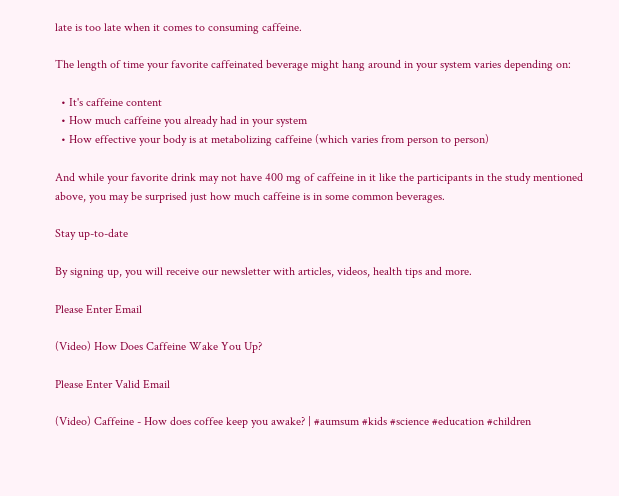late is too late when it comes to consuming caffeine.

The length of time your favorite caffeinated beverage might hang around in your system varies depending on:

  • It's caffeine content
  • How much caffeine you already had in your system
  • How effective your body is at metabolizing caffeine (which varies from person to person)

And while your favorite drink may not have 400 mg of caffeine in it like the participants in the study mentioned above, you may be surprised just how much caffeine is in some common beverages.

Stay up-to-date

By signing up, you will receive our newsletter with articles, videos, health tips and more.

Please Enter Email

(Video) How Does Caffeine Wake You Up?

Please Enter Valid Email

(Video) Caffeine - How does coffee keep you awake? | #aumsum #kids #science #education #children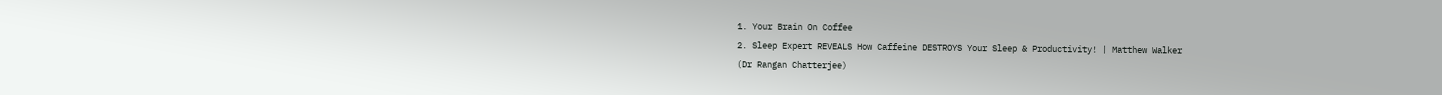1. Your Brain On Coffee
2. Sleep Expert REVEALS How Caffeine DESTROYS Your Sleep & Productivity! | Matthew Walker
(Dr Rangan Chatterjee)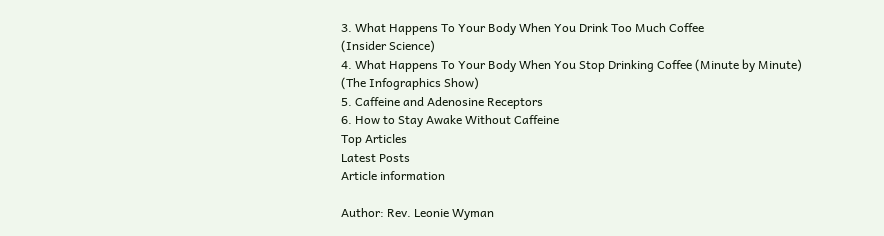3. What Happens To Your Body When You Drink Too Much Coffee
(Insider Science)
4. What Happens To Your Body When You Stop Drinking Coffee (Minute by Minute)
(The Infographics Show)
5. Caffeine and Adenosine Receptors
6. How to Stay Awake Without Caffeine
Top Articles
Latest Posts
Article information

Author: Rev. Leonie Wyman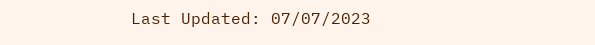Last Updated: 07/07/2023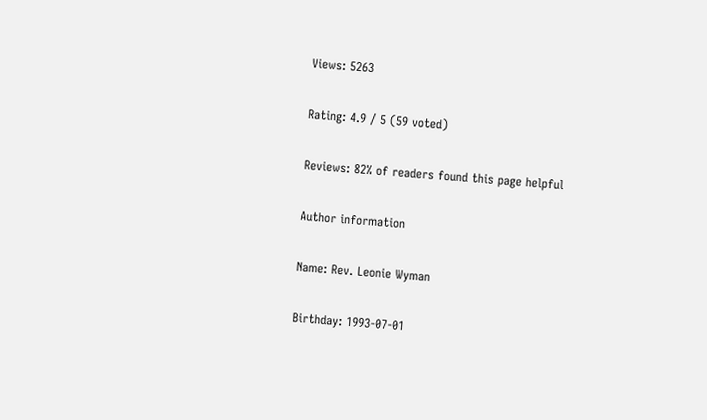Views: 5263

Rating: 4.9 / 5 (59 voted)

Reviews: 82% of readers found this page helpful

Author information

Name: Rev. Leonie Wyman

Birthday: 1993-07-01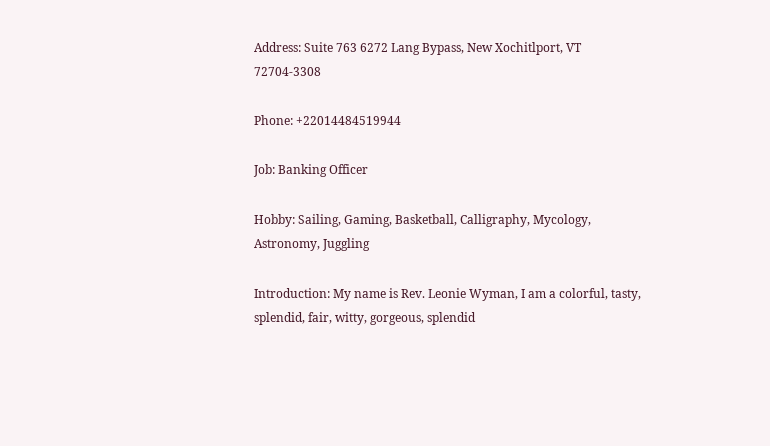Address: Suite 763 6272 Lang Bypass, New Xochitlport, VT 72704-3308

Phone: +22014484519944

Job: Banking Officer

Hobby: Sailing, Gaming, Basketball, Calligraphy, Mycology, Astronomy, Juggling

Introduction: My name is Rev. Leonie Wyman, I am a colorful, tasty, splendid, fair, witty, gorgeous, splendid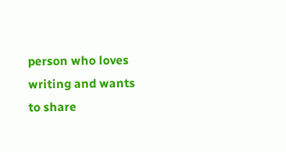person who loves writing and wants to share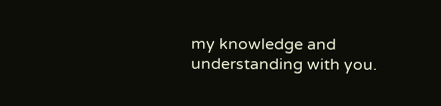my knowledge and understanding with you.